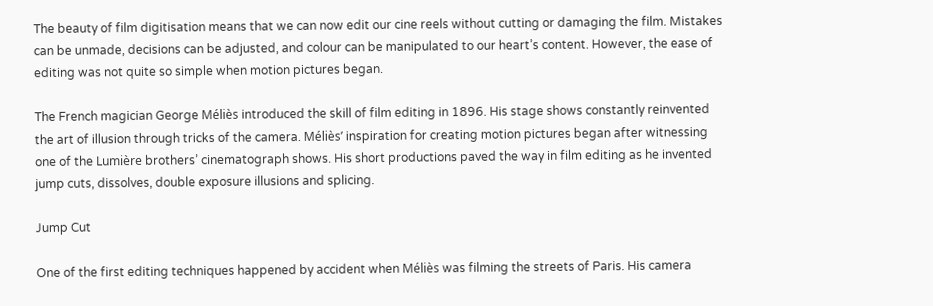The beauty of film digitisation means that we can now edit our cine reels without cutting or damaging the film. Mistakes can be unmade, decisions can be adjusted, and colour can be manipulated to our heart’s content. However, the ease of editing was not quite so simple when motion pictures began.

The French magician George Méliès introduced the skill of film editing in 1896. His stage shows constantly reinvented the art of illusion through tricks of the camera. Méliès’ inspiration for creating motion pictures began after witnessing one of the Lumière brothers’ cinematograph shows. His short productions paved the way in film editing as he invented jump cuts, dissolves, double exposure illusions and splicing.

Jump Cut

One of the first editing techniques happened by accident when Méliès was filming the streets of Paris. His camera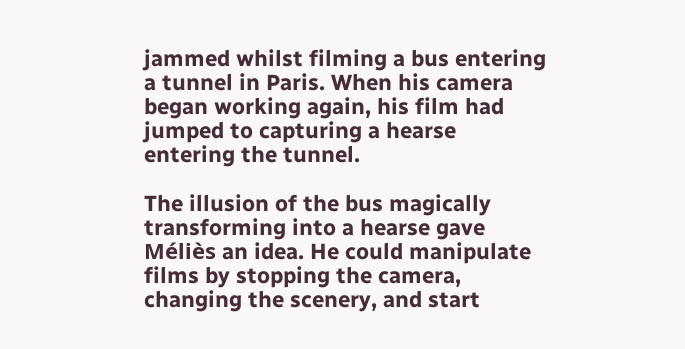jammed whilst filming a bus entering a tunnel in Paris. When his camera began working again, his film had jumped to capturing a hearse entering the tunnel.

The illusion of the bus magically transforming into a hearse gave Méliès an idea. He could manipulate films by stopping the camera, changing the scenery, and start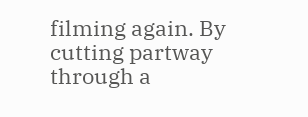filming again. By cutting partway through a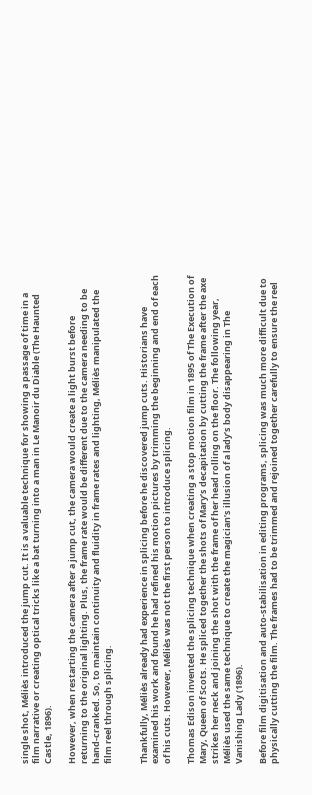single shot, Méliès introduced the jump cut. It is a valuable technique for showing a passage of time in a film narrative or creating optical tricks like a bat turning into a man in Le Manoir du Diable (The Haunted Castle, 1896).

However, when restarting the camera after a jump cut, the camera would create a light burst before returning to the original lighting. Plus, the frame rate would be different due to the camera needing to be hand-cranked. So, to maintain continuity and fluidity in frame rates and lighting, Méliès manipulated the film reel through splicing.


Thankfully, Méliès already had experience in splicing before he discovered jump cuts. Historians have examined his work and found he had refined his motion pictures by trimming the beginning and end of each of his cuts. However, Méliès was not the first person to introduce splicing.

Thomas Edison invented the splicing technique when creating a stop motion film in 1895 of The Execution of Mary, Queen of Scots. He spliced together the shots of Mary’s decapitation by cutting the frame after the axe strikes her neck and joining the shot with the frame of her head rolling on the floor. The following year, Méliès used the same technique to create the magician’s illusion of a lady’s body disappearing in The Vanishing Lady (1896).

Before film digitisation and auto-stabilisation in editing programs, splicing was much more difficult due to physically cutting the film. The frames had to be trimmed and rejoined together carefully to ensure the reel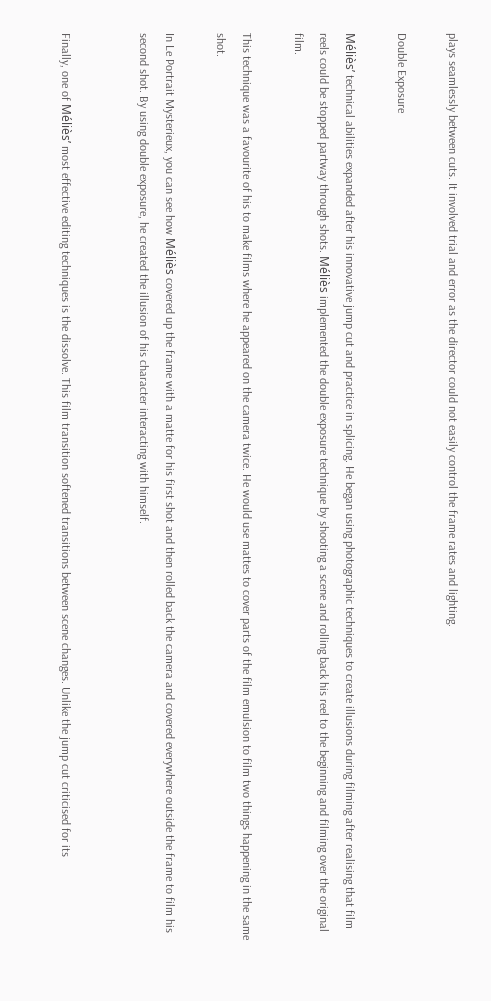plays seamlessly between cuts. It involved trial and error as the director could not easily control the frame rates and lighting.

Double Exposure

Méliès’ technical abilities expanded after his innovative jump cut and practice in splicing. He began using photographic techniques to create illusions during filming after realising that film reels could be stopped partway through shots. Méliès implemented the double exposure technique by shooting a scene and rolling back his reel to the beginning and filming over the original film.

This technique was a favourite of his to make films where he appeared on the camera twice. He would use mattes to cover parts of the film emulsion to film two things happening in the same shot.

In Le Portrait Mysterieux, you can see how Méliès covered up the frame with a matte for his first shot and then rolled back the camera and covered everywhere outside the frame to film his second shot. By using double exposure, he created the illusion of his character interacting with himself.


Finally, one of Méliès’ most effective editing techniques is the dissolve. This film transition softened transitions between scene changes. Unlike the jump cut criticised for its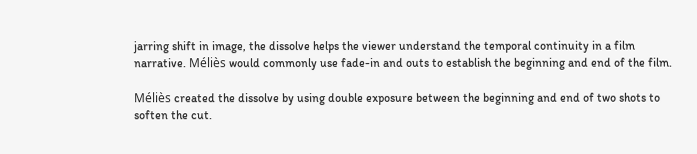jarring shift in image, the dissolve helps the viewer understand the temporal continuity in a film narrative. Méliès would commonly use fade-in and outs to establish the beginning and end of the film.

Méliès created the dissolve by using double exposure between the beginning and end of two shots to soften the cut.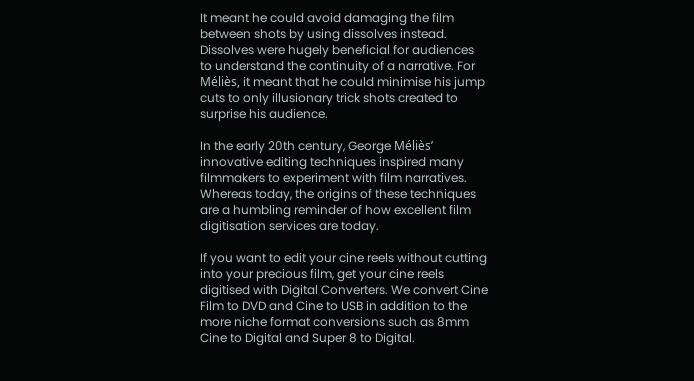It meant he could avoid damaging the film between shots by using dissolves instead. Dissolves were hugely beneficial for audiences to understand the continuity of a narrative. For Méliès, it meant that he could minimise his jump cuts to only illusionary trick shots created to surprise his audience.

In the early 20th century, George Méliès’ innovative editing techniques inspired many filmmakers to experiment with film narratives. Whereas today, the origins of these techniques are a humbling reminder of how excellent film digitisation services are today.

If you want to edit your cine reels without cutting into your precious film, get your cine reels digitised with Digital Converters. We convert Cine Film to DVD and Cine to USB in addition to the more niche format conversions such as 8mm Cine to Digital and Super 8 to Digital.